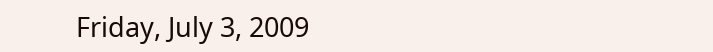Friday, July 3, 2009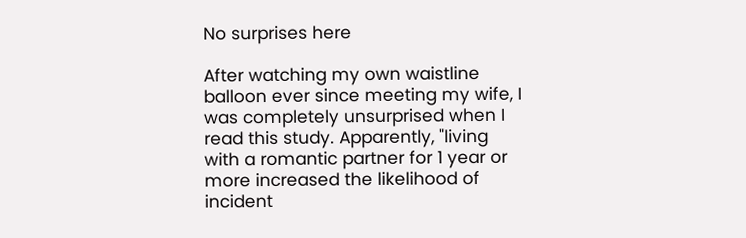No surprises here

After watching my own waistline balloon ever since meeting my wife, I was completely unsurprised when I read this study. Apparently, "living with a romantic partner for 1 year or more increased the likelihood of incident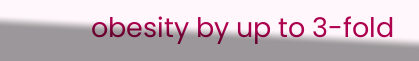obesity by up to 3-fold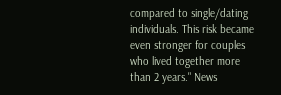compared to single/dating individuals. This risk became even stronger for couples who lived together more than 2 years." News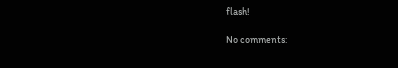flash!

No comments: